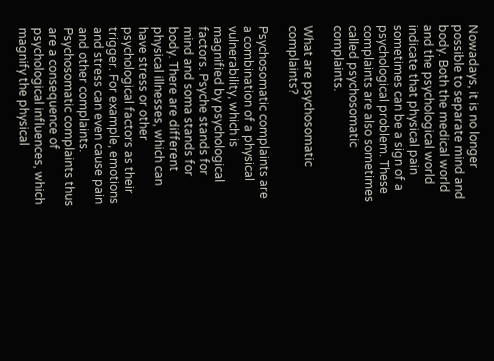Nowadays, it is no longer possible to separate mind and body. Both the medical world and the psychological world indicate that physical pain sometimes can be a sign of a psychological problem. These complaints are also sometimes called psychosomatic complaints.

What are psychosomatic complaints?

Psychosomatic complaints are a combination of a physical vulnerability, which is magnified by psychological factors. Psyche stands for mind and soma stands for body. There are different physical illnesses, which can have stress or other psychological factors as their trigger. For example, emotions and stress can even cause pain and other complaints. Psychosomatic complaints thus are a consequence of psychological influences, which magnify the physical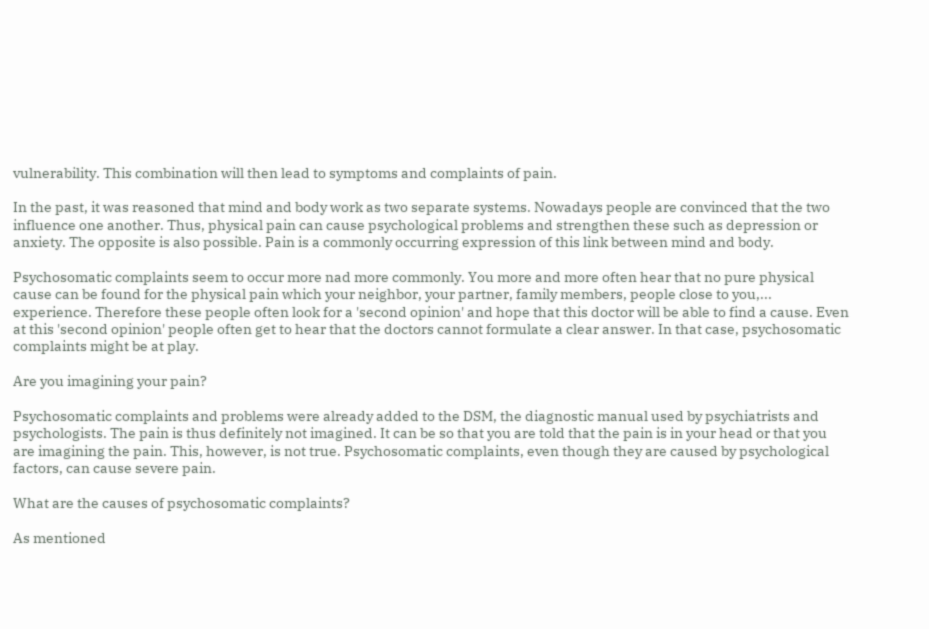vulnerability. This combination will then lead to symptoms and complaints of pain.

In the past, it was reasoned that mind and body work as two separate systems. Nowadays people are convinced that the two influence one another. Thus, physical pain can cause psychological problems and strengthen these such as depression or anxiety. The opposite is also possible. Pain is a commonly occurring expression of this link between mind and body.

Psychosomatic complaints seem to occur more nad more commonly. You more and more often hear that no pure physical cause can be found for the physical pain which your neighbor, your partner, family members, people close to you,... experience. Therefore these people often look for a 'second opinion' and hope that this doctor will be able to find a cause. Even at this 'second opinion' people often get to hear that the doctors cannot formulate a clear answer. In that case, psychosomatic complaints might be at play.

Are you imagining your pain?

Psychosomatic complaints and problems were already added to the DSM, the diagnostic manual used by psychiatrists and psychologists. The pain is thus definitely not imagined. It can be so that you are told that the pain is in your head or that you are imagining the pain. This, however, is not true. Psychosomatic complaints, even though they are caused by psychological factors, can cause severe pain.

What are the causes of psychosomatic complaints?

As mentioned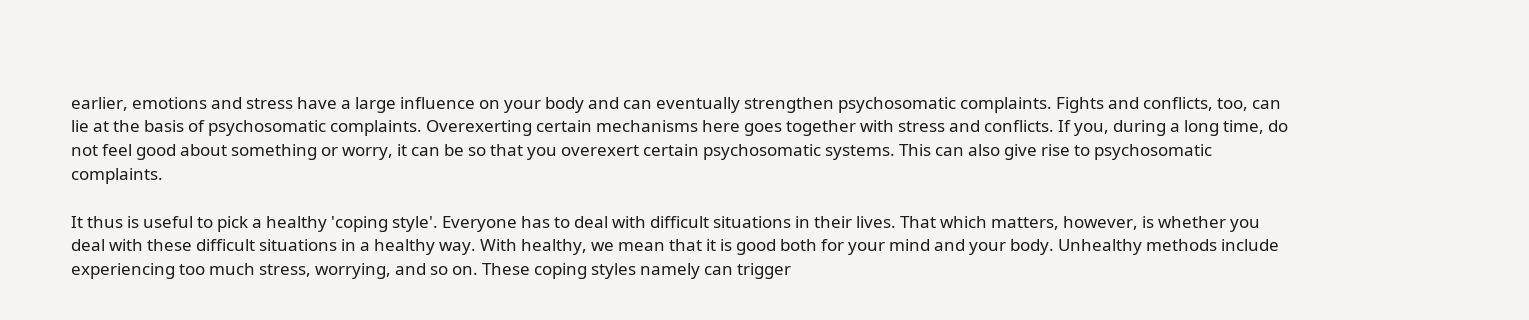earlier, emotions and stress have a large influence on your body and can eventually strengthen psychosomatic complaints. Fights and conflicts, too, can lie at the basis of psychosomatic complaints. Overexerting certain mechanisms here goes together with stress and conflicts. If you, during a long time, do not feel good about something or worry, it can be so that you overexert certain psychosomatic systems. This can also give rise to psychosomatic complaints.

It thus is useful to pick a healthy 'coping style'. Everyone has to deal with difficult situations in their lives. That which matters, however, is whether you deal with these difficult situations in a healthy way. With healthy, we mean that it is good both for your mind and your body. Unhealthy methods include experiencing too much stress, worrying, and so on. These coping styles namely can trigger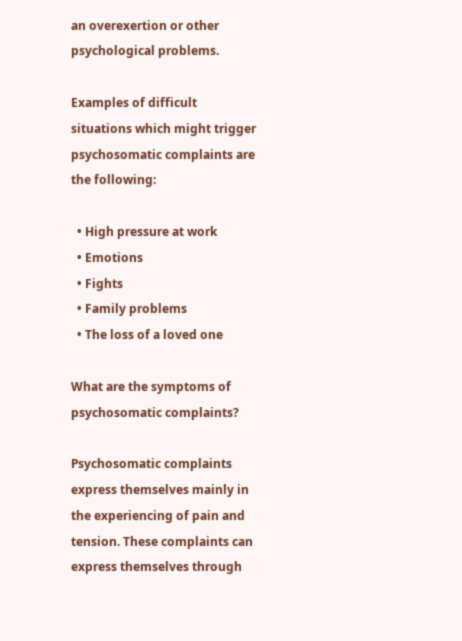an overexertion or other psychological problems.

Examples of difficult situations which might trigger psychosomatic complaints are the following:

  • High pressure at work
  • Emotions
  • Fights
  • Family problems
  • The loss of a loved one

What are the symptoms of psychosomatic complaints?

Psychosomatic complaints express themselves mainly in the experiencing of pain and tension. These complaints can express themselves through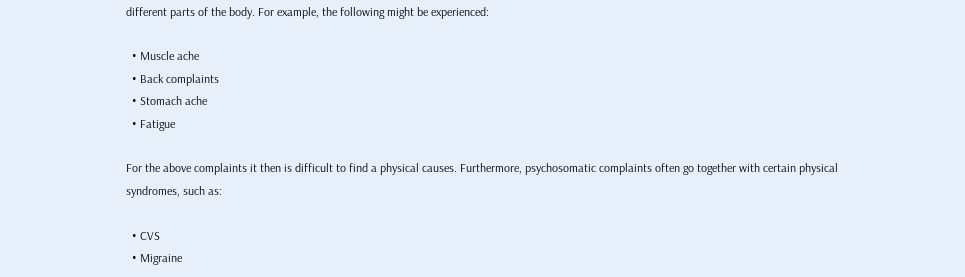different parts of the body. For example, the following might be experienced:

  • Muscle ache
  • Back complaints
  • Stomach ache
  • Fatigue

For the above complaints it then is difficult to find a physical causes. Furthermore, psychosomatic complaints often go together with certain physical syndromes, such as:

  • CVS
  • Migraine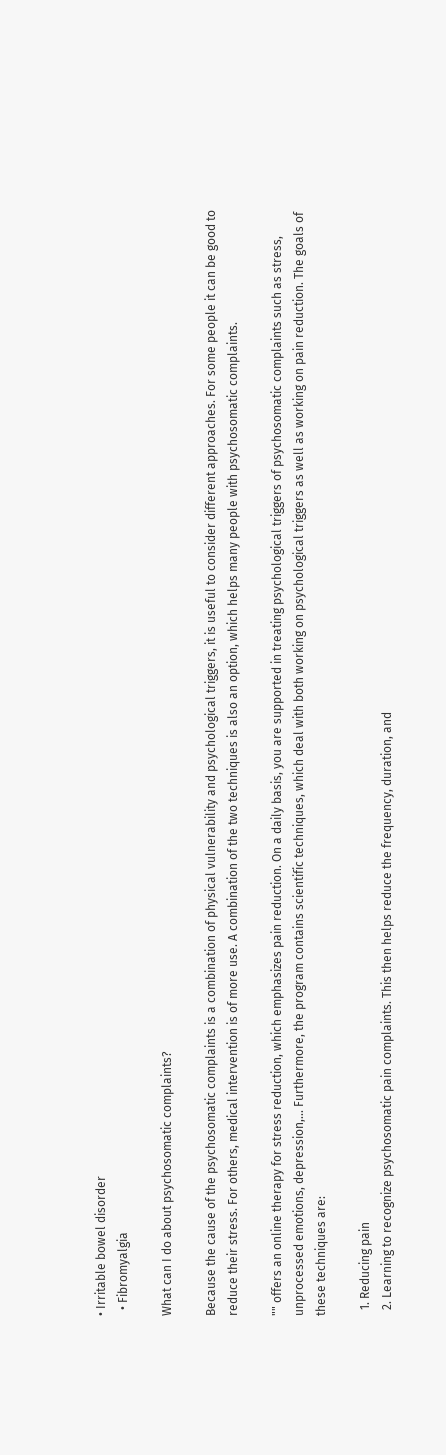• Irritable bowel disorder
  • Fibromyalgia

What can I do about psychosomatic complaints?

Because the cause of the psychosomatic complaints is a combination of physical vulnerability and psychological triggers, it is useful to consider different approaches. For some people it can be good to reduce their stress. For others, medical intervention is of more use. A combination of the two techniques is also an option, which helps many people with psychosomatic complaints.

"" offers an online therapy for stress reduction, which emphasizes pain reduction. On a daily basis, you are supported in treating psychological triggers of psychosomatic complaints such as stress, unprocessed emotions, depression,... Furthermore, the program contains scientific techniques, which deal with both working on psychological triggers as well as working on pain reduction. The goals of these techniques are:

  1. Reducing pain
  2. Learning to recognize psychosomatic pain complaints. This then helps reduce the frequency, duration, and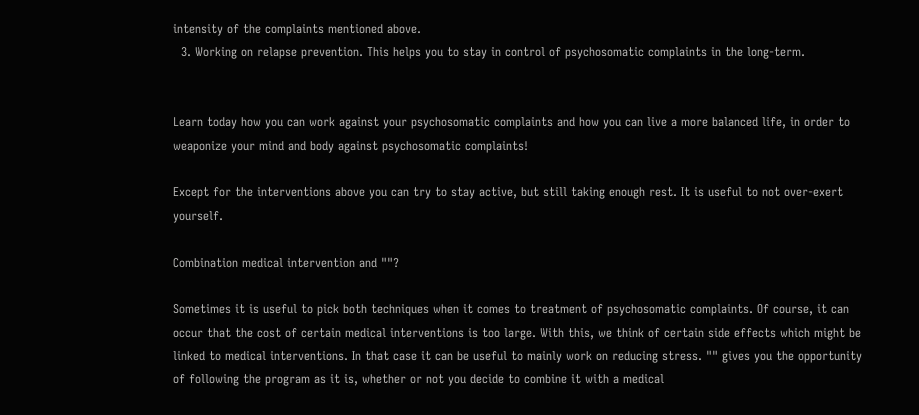intensity of the complaints mentioned above.
  3. Working on relapse prevention. This helps you to stay in control of psychosomatic complaints in the long-term.


Learn today how you can work against your psychosomatic complaints and how you can live a more balanced life, in order to weaponize your mind and body against psychosomatic complaints!

Except for the interventions above you can try to stay active, but still taking enough rest. It is useful to not over-exert yourself.

Combination medical intervention and ""?

Sometimes it is useful to pick both techniques when it comes to treatment of psychosomatic complaints. Of course, it can occur that the cost of certain medical interventions is too large. With this, we think of certain side effects which might be linked to medical interventions. In that case it can be useful to mainly work on reducing stress. "" gives you the opportunity of following the program as it is, whether or not you decide to combine it with a medical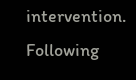intervention. Following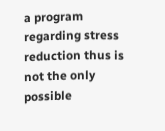a program regarding stress reduction thus is not the only possible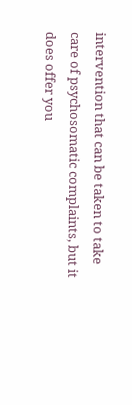intervention that can be taken to take care of psychosomatic complaints, but it does offer you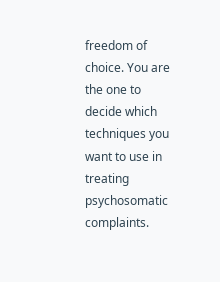freedom of choice. You are the one to decide which techniques you want to use in treating psychosomatic complaints.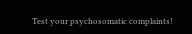Test your psychosomatic complaints!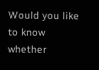Would you like to know whether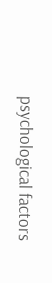psychological factors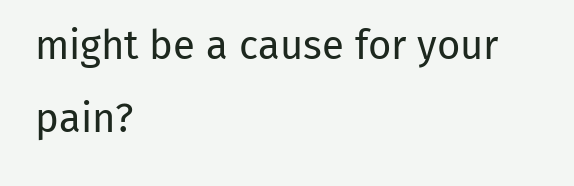might be a cause for your pain?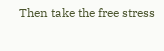Then take the free stress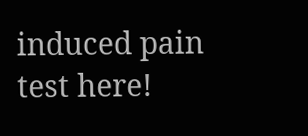induced pain test here!